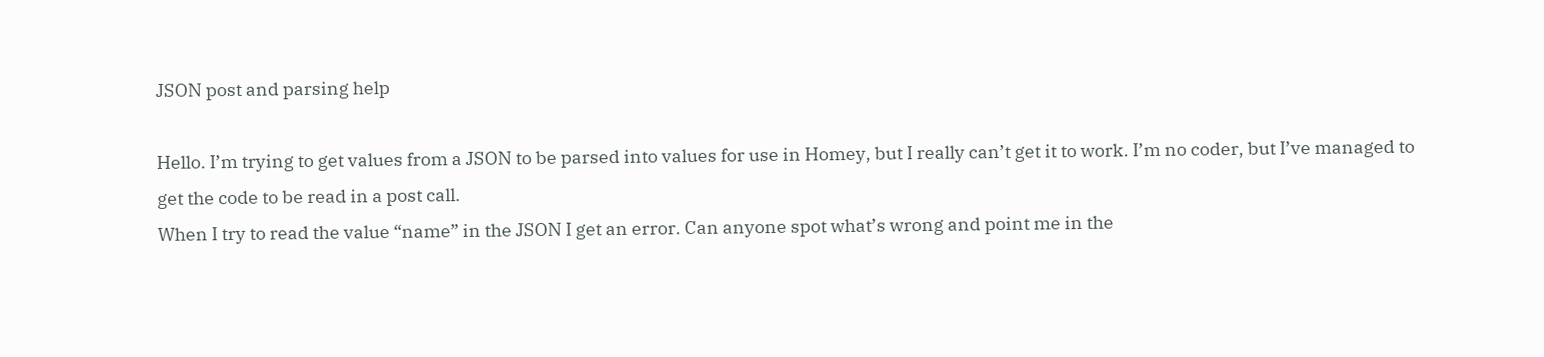JSON post and parsing help

Hello. I’m trying to get values from a JSON to be parsed into values for use in Homey, but I really can’t get it to work. I’m no coder, but I’ve managed to get the code to be read in a post call.
When I try to read the value “name” in the JSON I get an error. Can anyone spot what’s wrong and point me in the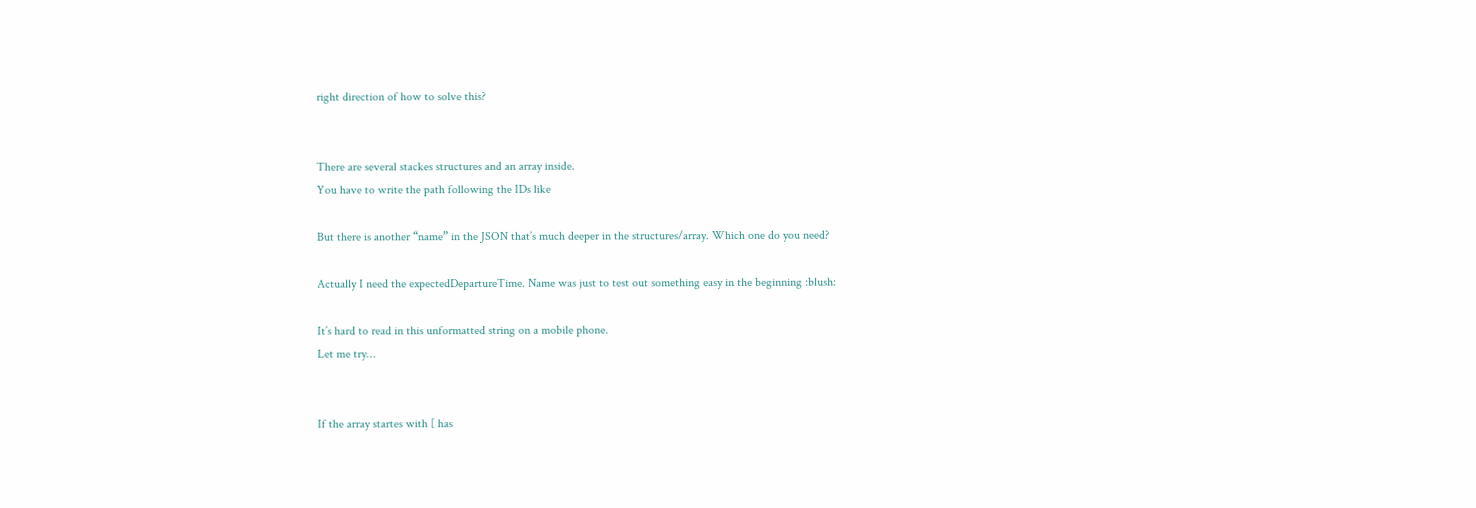right direction of how to solve this?


There are several stackes structures and an array inside.
You have to write the path following the IDs like

But there is another “name” in the JSON that’s much deeper in the structures/array. Which one do you need?

Actually I need the expectedDepartureTime. Name was just to test out something easy in the beginning :blush:

It’s hard to read in this unformatted string on a mobile phone.
Let me try…


If the array startes with [ has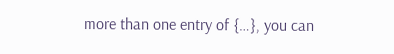more than one entry of {…}, you can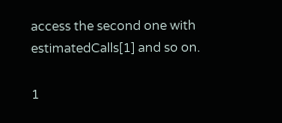access the second one with estimatedCalls[1] and so on.

1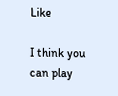Like

I think you can play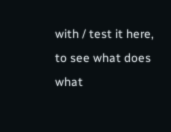with / test it here, to see what does what